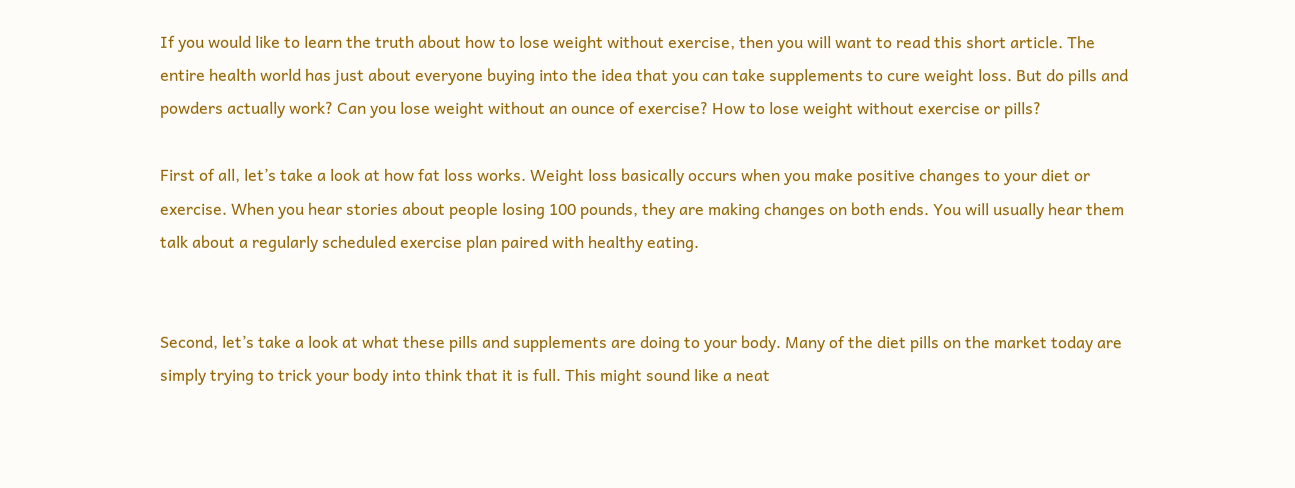If you would like to learn the truth about how to lose weight without exercise, then you will want to read this short article. The entire health world has just about everyone buying into the idea that you can take supplements to cure weight loss. But do pills and powders actually work? Can you lose weight without an ounce of exercise? How to lose weight without exercise or pills?

First of all, let’s take a look at how fat loss works. Weight loss basically occurs when you make positive changes to your diet or exercise. When you hear stories about people losing 100 pounds, they are making changes on both ends. You will usually hear them talk about a regularly scheduled exercise plan paired with healthy eating.


Second, let’s take a look at what these pills and supplements are doing to your body. Many of the diet pills on the market today are simply trying to trick your body into think that it is full. This might sound like a neat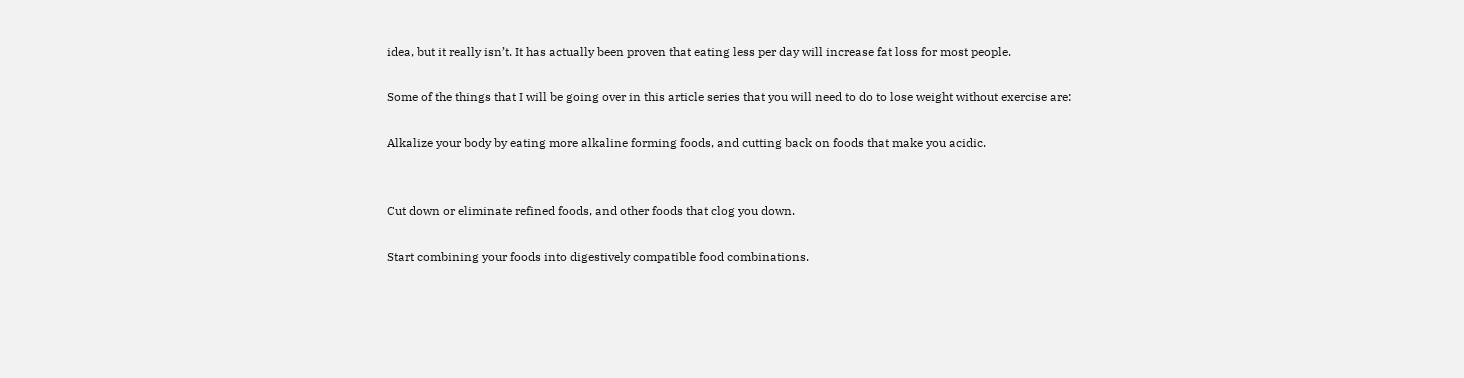idea, but it really isn’t. It has actually been proven that eating less per day will increase fat loss for most people.

Some of the things that I will be going over in this article series that you will need to do to lose weight without exercise are:

Alkalize your body by eating more alkaline forming foods, and cutting back on foods that make you acidic.


Cut down or eliminate refined foods, and other foods that clog you down.

Start combining your foods into digestively compatible food combinations.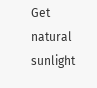Get natural sunlight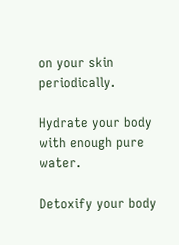on your skin periodically.

Hydrate your body with enough pure water.

Detoxify your body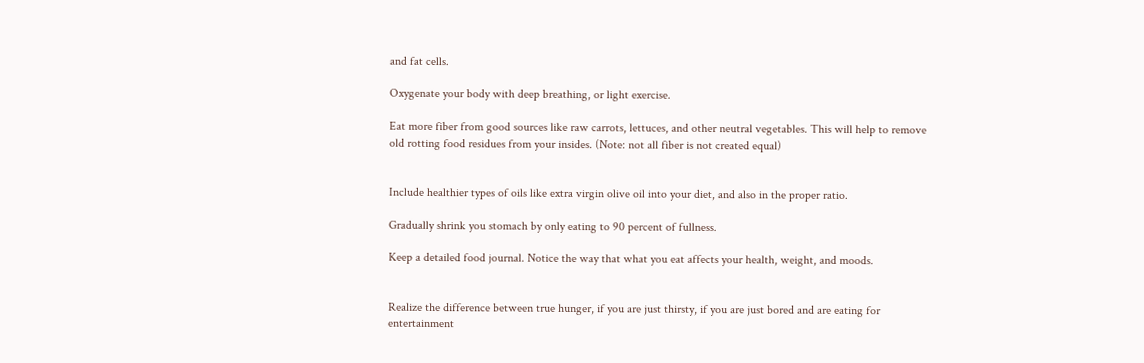and fat cells.

Oxygenate your body with deep breathing, or light exercise.

Eat more fiber from good sources like raw carrots, lettuces, and other neutral vegetables. This will help to remove old rotting food residues from your insides. (Note: not all fiber is not created equal)


Include healthier types of oils like extra virgin olive oil into your diet, and also in the proper ratio.

Gradually shrink you stomach by only eating to 90 percent of fullness.

Keep a detailed food journal. Notice the way that what you eat affects your health, weight, and moods.


Realize the difference between true hunger, if you are just thirsty, if you are just bored and are eating for entertainment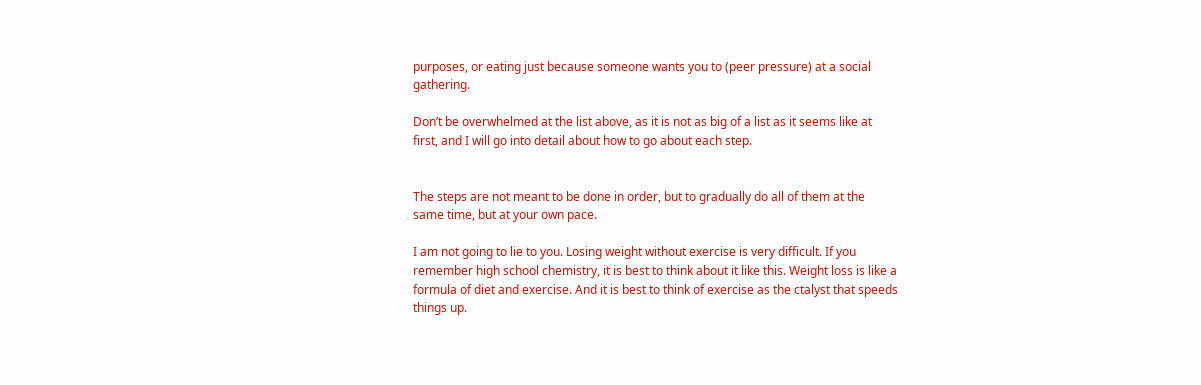purposes, or eating just because someone wants you to (peer pressure) at a social gathering.

Don’t be overwhelmed at the list above, as it is not as big of a list as it seems like at first, and I will go into detail about how to go about each step.


The steps are not meant to be done in order, but to gradually do all of them at the same time, but at your own pace.

I am not going to lie to you. Losing weight without exercise is very difficult. If you remember high school chemistry, it is best to think about it like this. Weight loss is like a formula of diet and exercise. And it is best to think of exercise as the ctalyst that speeds things up.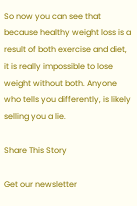So now you can see that because healthy weight loss is a result of both exercise and diet, it is really impossible to lose weight without both. Anyone who tells you differently, is likely selling you a lie.

Share This Story

Get our newsletter